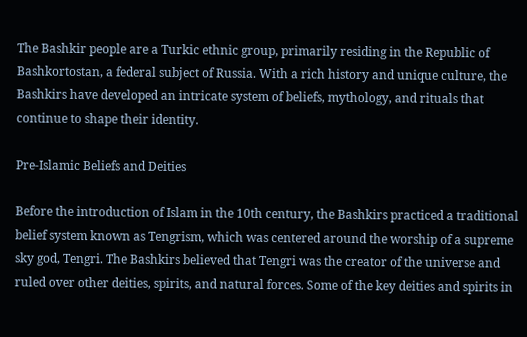The Bashkir people are a Turkic ethnic group, primarily residing in the Republic of Bashkortostan, a federal subject of Russia. With a rich history and unique culture, the Bashkirs have developed an intricate system of beliefs, mythology, and rituals that continue to shape their identity.

Pre-Islamic Beliefs and Deities

Before the introduction of Islam in the 10th century, the Bashkirs practiced a traditional belief system known as Tengrism, which was centered around the worship of a supreme sky god, Tengri. The Bashkirs believed that Tengri was the creator of the universe and ruled over other deities, spirits, and natural forces. Some of the key deities and spirits in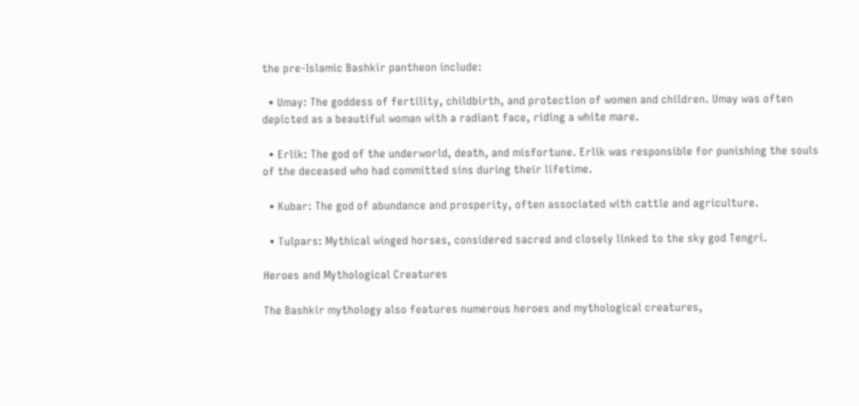the pre-Islamic Bashkir pantheon include:

  • Umay: The goddess of fertility, childbirth, and protection of women and children. Umay was often depicted as a beautiful woman with a radiant face, riding a white mare.

  • Erlik: The god of the underworld, death, and misfortune. Erlik was responsible for punishing the souls of the deceased who had committed sins during their lifetime.

  • Kubar: The god of abundance and prosperity, often associated with cattle and agriculture.

  • Tulpars: Mythical winged horses, considered sacred and closely linked to the sky god Tengri.

Heroes and Mythological Creatures

The Bashkir mythology also features numerous heroes and mythological creatures,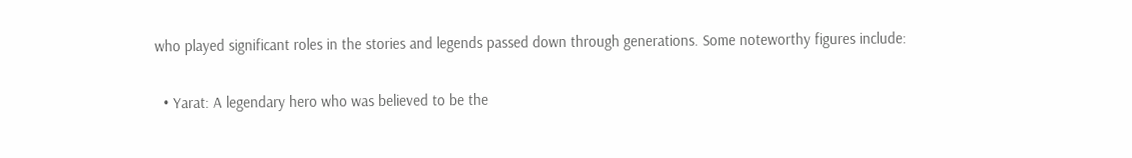who played significant roles in the stories and legends passed down through generations. Some noteworthy figures include:

  • Yarat: A legendary hero who was believed to be the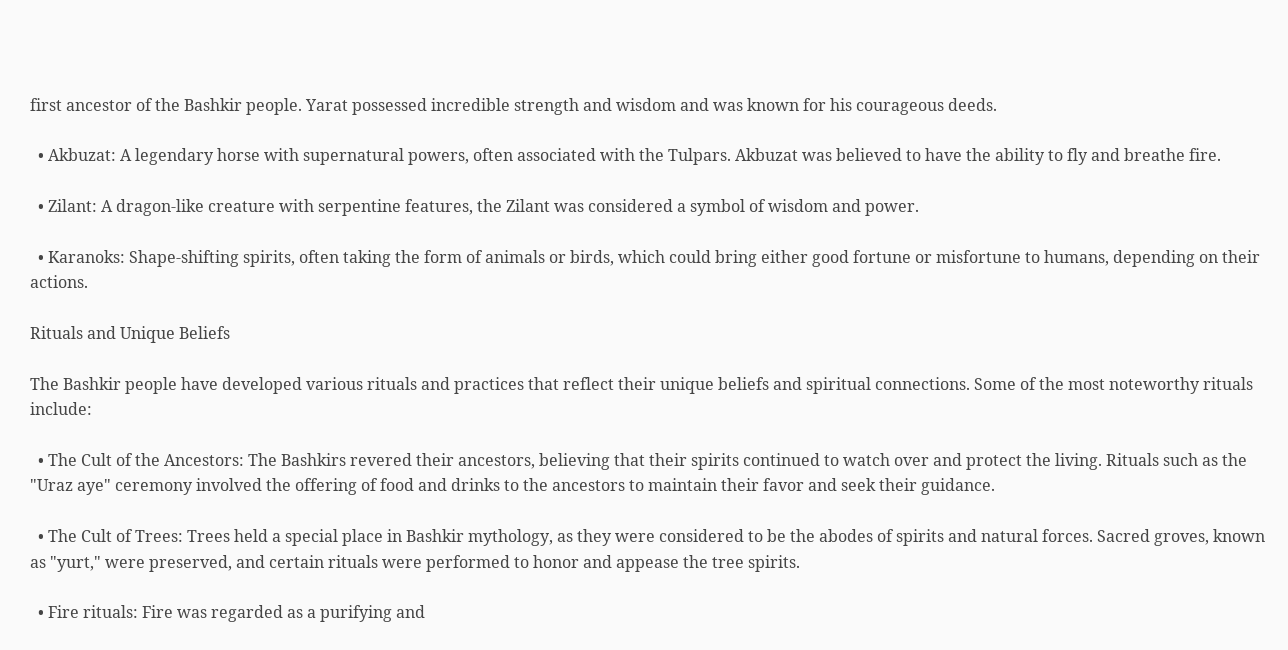first ancestor of the Bashkir people. Yarat possessed incredible strength and wisdom and was known for his courageous deeds.

  • Akbuzat: A legendary horse with supernatural powers, often associated with the Tulpars. Akbuzat was believed to have the ability to fly and breathe fire.

  • Zilant: A dragon-like creature with serpentine features, the Zilant was considered a symbol of wisdom and power.

  • Karanoks: Shape-shifting spirits, often taking the form of animals or birds, which could bring either good fortune or misfortune to humans, depending on their actions.

Rituals and Unique Beliefs

The Bashkir people have developed various rituals and practices that reflect their unique beliefs and spiritual connections. Some of the most noteworthy rituals include:

  • The Cult of the Ancestors: The Bashkirs revered their ancestors, believing that their spirits continued to watch over and protect the living. Rituals such as the "Uraz aye" ceremony involved the offering of food and drinks to the ancestors to maintain their favor and seek their guidance.

  • The Cult of Trees: Trees held a special place in Bashkir mythology, as they were considered to be the abodes of spirits and natural forces. Sacred groves, known as "yurt," were preserved, and certain rituals were performed to honor and appease the tree spirits.

  • Fire rituals: Fire was regarded as a purifying and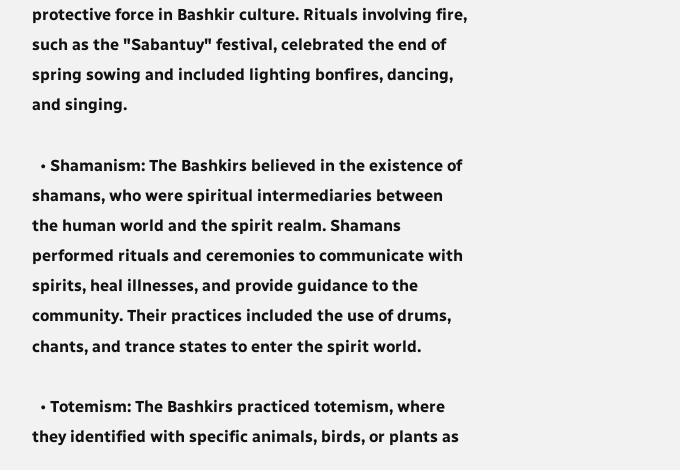protective force in Bashkir culture. Rituals involving fire, such as the "Sabantuy" festival, celebrated the end of spring sowing and included lighting bonfires, dancing, and singing.

  • Shamanism: The Bashkirs believed in the existence of shamans, who were spiritual intermediaries between the human world and the spirit realm. Shamans performed rituals and ceremonies to communicate with spirits, heal illnesses, and provide guidance to the community. Their practices included the use of drums, chants, and trance states to enter the spirit world.

  • Totemism: The Bashkirs practiced totemism, where they identified with specific animals, birds, or plants as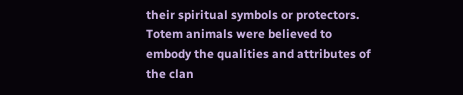their spiritual symbols or protectors. Totem animals were believed to embody the qualities and attributes of the clan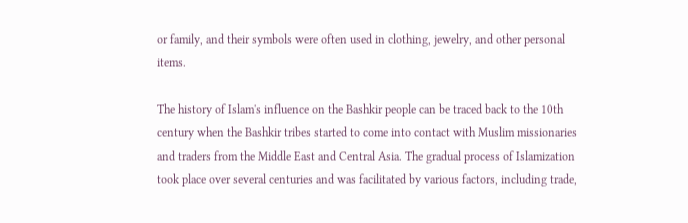or family, and their symbols were often used in clothing, jewelry, and other personal items.

The history of Islam's influence on the Bashkir people can be traced back to the 10th century when the Bashkir tribes started to come into contact with Muslim missionaries and traders from the Middle East and Central Asia. The gradual process of Islamization took place over several centuries and was facilitated by various factors, including trade,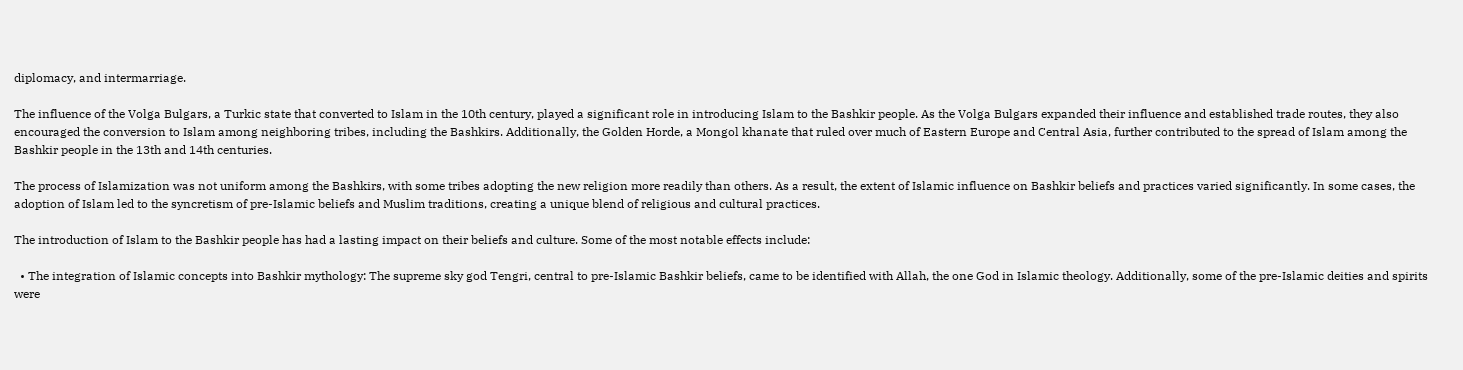diplomacy, and intermarriage.

The influence of the Volga Bulgars, a Turkic state that converted to Islam in the 10th century, played a significant role in introducing Islam to the Bashkir people. As the Volga Bulgars expanded their influence and established trade routes, they also encouraged the conversion to Islam among neighboring tribes, including the Bashkirs. Additionally, the Golden Horde, a Mongol khanate that ruled over much of Eastern Europe and Central Asia, further contributed to the spread of Islam among the Bashkir people in the 13th and 14th centuries.

The process of Islamization was not uniform among the Bashkirs, with some tribes adopting the new religion more readily than others. As a result, the extent of Islamic influence on Bashkir beliefs and practices varied significantly. In some cases, the adoption of Islam led to the syncretism of pre-Islamic beliefs and Muslim traditions, creating a unique blend of religious and cultural practices.

The introduction of Islam to the Bashkir people has had a lasting impact on their beliefs and culture. Some of the most notable effects include:

  • The integration of Islamic concepts into Bashkir mythology: The supreme sky god Tengri, central to pre-Islamic Bashkir beliefs, came to be identified with Allah, the one God in Islamic theology. Additionally, some of the pre-Islamic deities and spirits were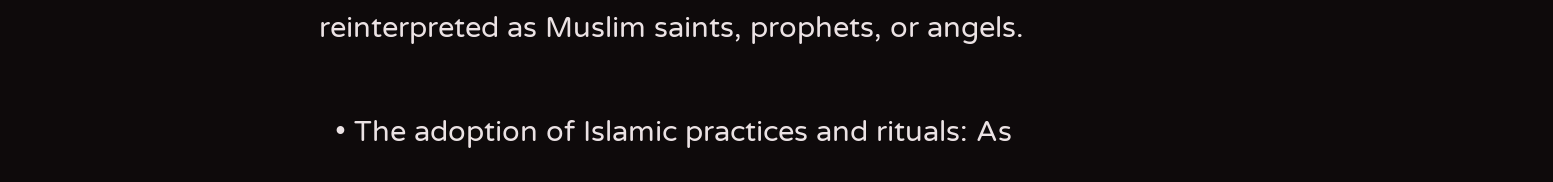reinterpreted as Muslim saints, prophets, or angels.

  • The adoption of Islamic practices and rituals: As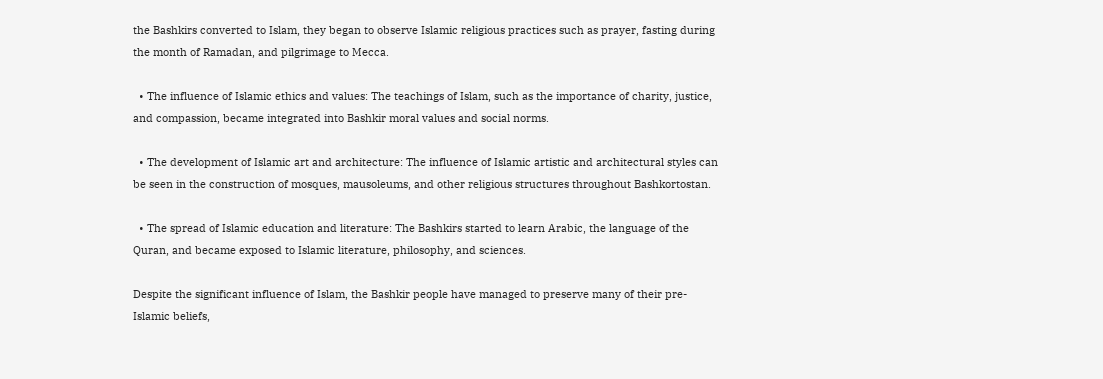the Bashkirs converted to Islam, they began to observe Islamic religious practices such as prayer, fasting during the month of Ramadan, and pilgrimage to Mecca.

  • The influence of Islamic ethics and values: The teachings of Islam, such as the importance of charity, justice, and compassion, became integrated into Bashkir moral values and social norms.

  • The development of Islamic art and architecture: The influence of Islamic artistic and architectural styles can be seen in the construction of mosques, mausoleums, and other religious structures throughout Bashkortostan.

  • The spread of Islamic education and literature: The Bashkirs started to learn Arabic, the language of the Quran, and became exposed to Islamic literature, philosophy, and sciences.

Despite the significant influence of Islam, the Bashkir people have managed to preserve many of their pre-Islamic beliefs,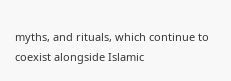myths, and rituals, which continue to coexist alongside Islamic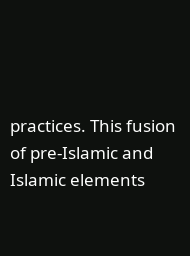practices. This fusion of pre-Islamic and Islamic elements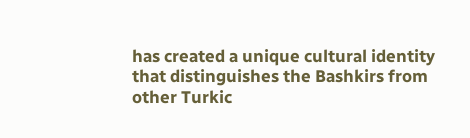has created a unique cultural identity that distinguishes the Bashkirs from other Turkic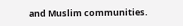and Muslim communities.